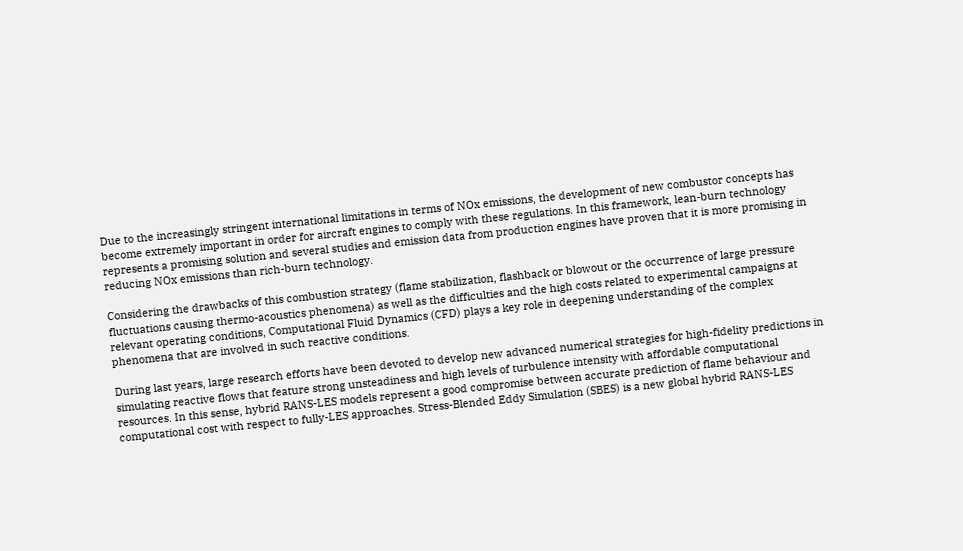Due to the increasingly stringent international limitations in terms of NOx emissions, the development of new combustor concepts has become extremely important in order for aircraft engines to comply with these regulations. In this framework, lean-burn technology represents a promising solution and several studies and emission data from production engines have proven that it is more promising in reducing NOx emissions than rich-burn technology.

Considering the drawbacks of this combustion strategy (flame stabilization, flashback or blowout or the occurrence of large pressure fluctuations causing thermo-acoustics phenomena) as well as the difficulties and the high costs related to experimental campaigns at relevant operating conditions, Computational Fluid Dynamics (CFD) plays a key role in deepening understanding of the complex phenomena that are involved in such reactive conditions.

During last years, large research efforts have been devoted to develop new advanced numerical strategies for high-fidelity predictions in simulating reactive flows that feature strong unsteadiness and high levels of turbulence intensity with affordable computational resources. In this sense, hybrid RANS-LES models represent a good compromise between accurate prediction of flame behaviour and computational cost with respect to fully-LES approaches. Stress-Blended Eddy Simulation (SBES) is a new global hybrid RANS-LES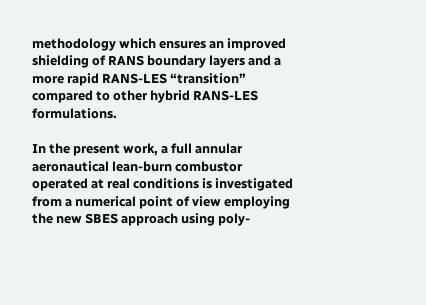methodology which ensures an improved shielding of RANS boundary layers and a more rapid RANS-LES “transition” compared to other hybrid RANS-LES formulations.

In the present work, a full annular aeronautical lean-burn combustor operated at real conditions is investigated from a numerical point of view employing the new SBES approach using poly-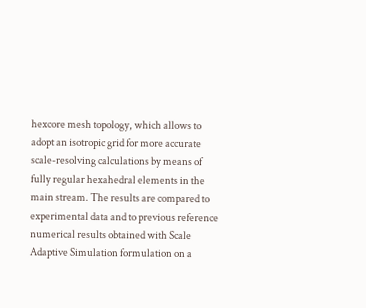hexcore mesh topology, which allows to adopt an isotropic grid for more accurate scale-resolving calculations by means of fully regular hexahedral elements in the main stream. The results are compared to experimental data and to previous reference numerical results obtained with Scale Adaptive Simulation formulation on a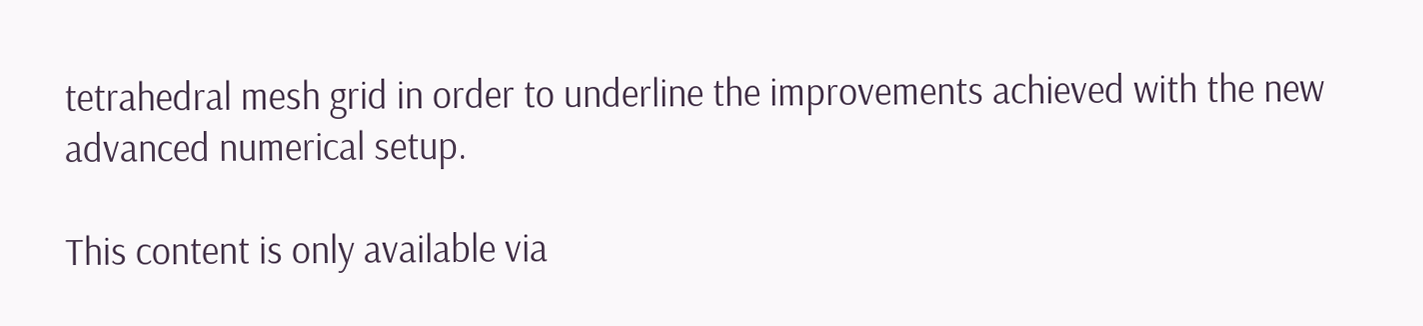tetrahedral mesh grid in order to underline the improvements achieved with the new advanced numerical setup.

This content is only available via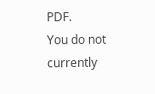PDF.
You do not currently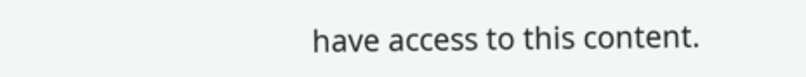have access to this content.